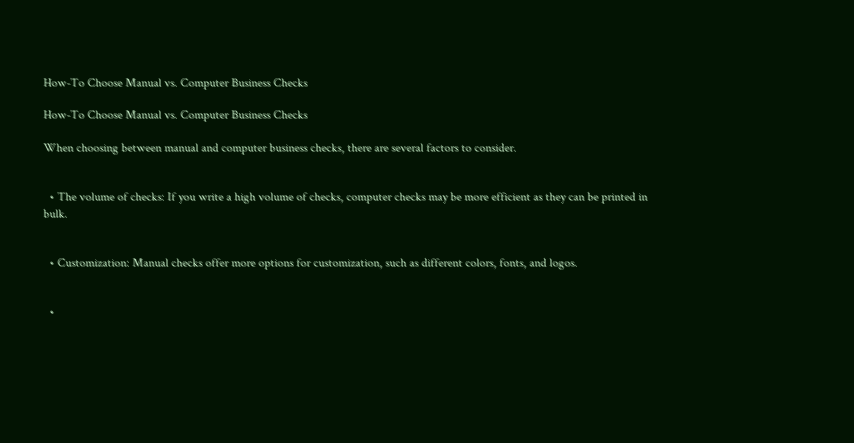How-To Choose Manual vs. Computer Business Checks

How-To Choose Manual vs. Computer Business Checks

When choosing between manual and computer business checks, there are several factors to consider.


  • The volume of checks: If you write a high volume of checks, computer checks may be more efficient as they can be printed in bulk.


  • Customization: Manual checks offer more options for customization, such as different colors, fonts, and logos.


  •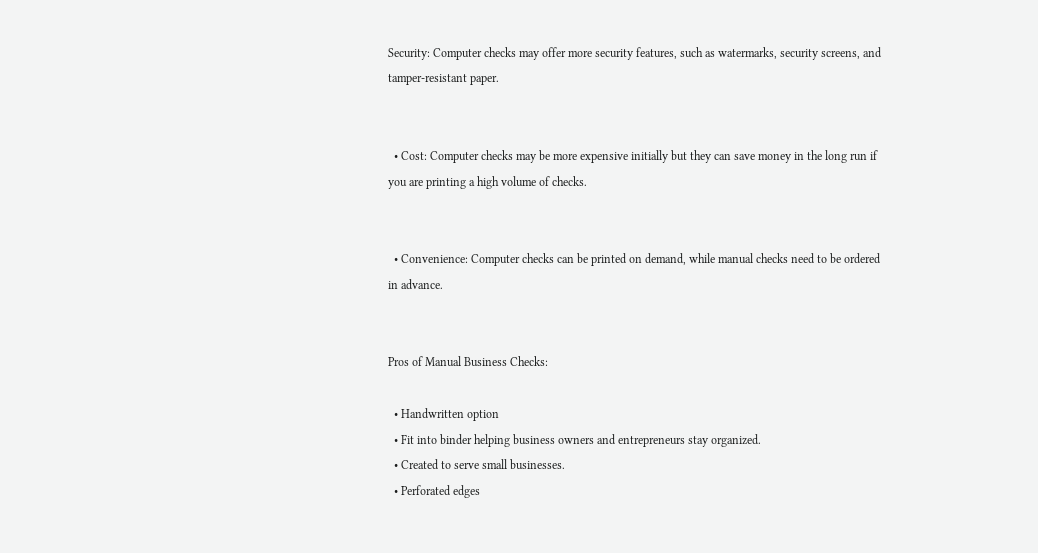Security: Computer checks may offer more security features, such as watermarks, security screens, and tamper-resistant paper.


  • Cost: Computer checks may be more expensive initially but they can save money in the long run if you are printing a high volume of checks.


  • Convenience: Computer checks can be printed on demand, while manual checks need to be ordered in advance.


Pros of Manual Business Checks:

  • Handwritten option
  • Fit into binder helping business owners and entrepreneurs stay organized.
  • Created to serve small businesses.
  • Perforated edges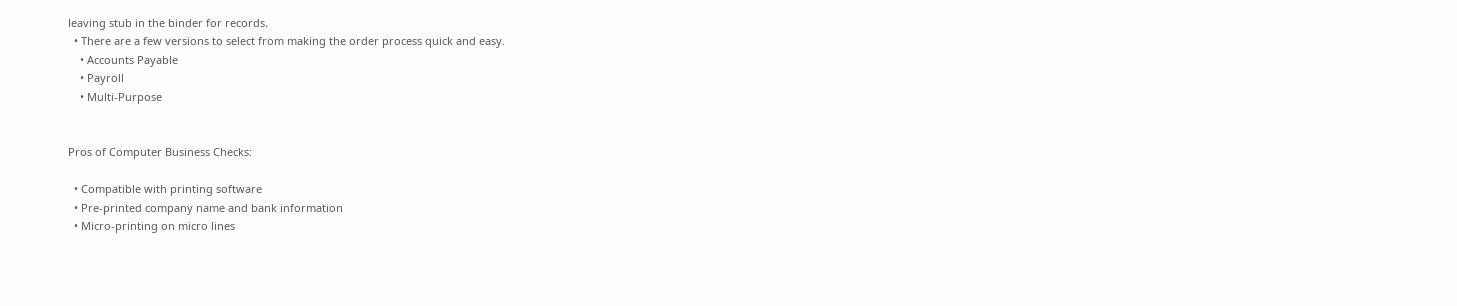leaving stub in the binder for records.
  • There are a few versions to select from making the order process quick and easy.
    • Accounts Payable
    • Payroll
    • Multi-Purpose


Pros of Computer Business Checks:

  • Compatible with printing software
  • Pre-printed company name and bank information
  • Micro-printing on micro lines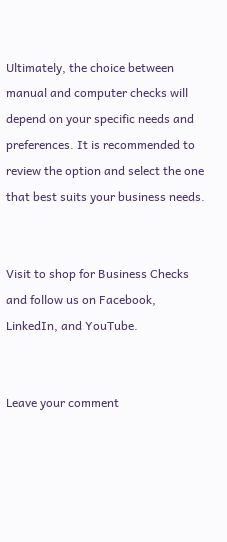Ultimately, the choice between manual and computer checks will depend on your specific needs and preferences. It is recommended to review the option and select the one that best suits your business needs.


Visit to shop for Business Checks and follow us on Facebook, LinkedIn, and YouTube.


Leave your comment